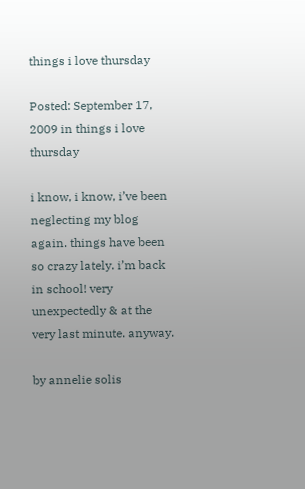things i love thursday

Posted: September 17, 2009 in things i love thursday

i know, i know, i’ve been neglecting my blog again. things have been so crazy lately. i’m back in school! very unexpectedly & at the very last minute. anyway.

by annelie solis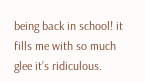being back in school! it fills me with so much glee it’s ridiculous.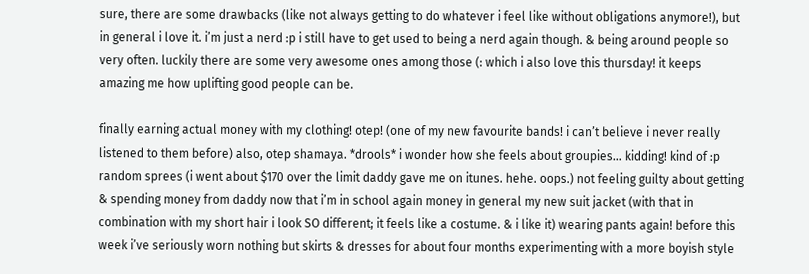sure, there are some drawbacks (like not always getting to do whatever i feel like without obligations anymore!), but in general i love it. i’m just a nerd :p i still have to get used to being a nerd again though. & being around people so very often. luckily there are some very awesome ones among those (: which i also love this thursday! it keeps amazing me how uplifting good people can be.

finally earning actual money with my clothing! otep! (one of my new favourite bands! i can’t believe i never really listened to them before) also, otep shamaya. *drools* i wonder how she feels about groupies… kidding! kind of :p random sprees (i went about $170 over the limit daddy gave me on itunes. hehe. oops.) not feeling guilty about getting & spending money from daddy now that i’m in school again money in general my new suit jacket (with that in combination with my short hair i look SO different; it feels like a costume. & i like it) wearing pants again! before this week i’ve seriously worn nothing but skirts & dresses for about four months experimenting with a more boyish style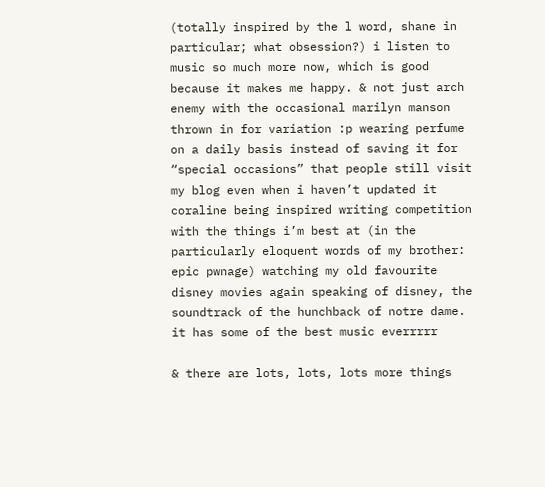(totally inspired by the l word, shane in particular; what obsession?) i listen to music so much more now, which is good because it makes me happy. & not just arch enemy with the occasional marilyn manson thrown in for variation :p wearing perfume on a daily basis instead of saving it for “special occasions” that people still visit my blog even when i haven’t updated it coraline being inspired writing competition with the things i’m best at (in the particularly eloquent words of my brother: epic pwnage) watching my old favourite disney movies again speaking of disney, the soundtrack of the hunchback of notre dame. it has some of the best music everrrrr

& there are lots, lots, lots more things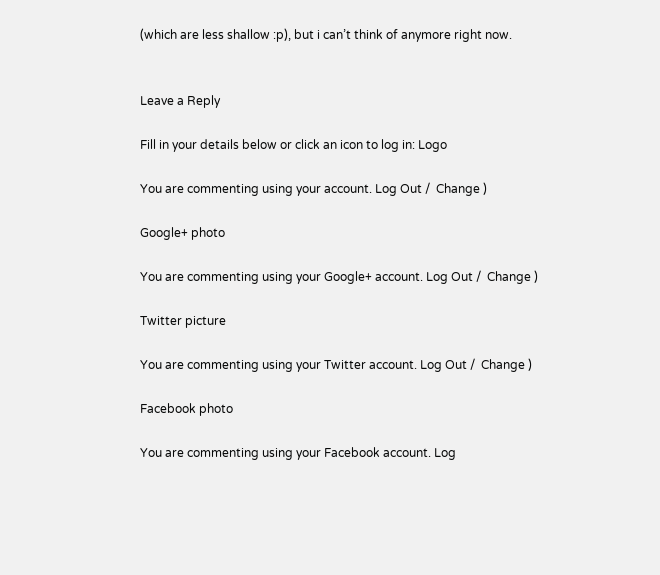(which are less shallow :p), but i can’t think of anymore right now.


Leave a Reply

Fill in your details below or click an icon to log in: Logo

You are commenting using your account. Log Out /  Change )

Google+ photo

You are commenting using your Google+ account. Log Out /  Change )

Twitter picture

You are commenting using your Twitter account. Log Out /  Change )

Facebook photo

You are commenting using your Facebook account. Log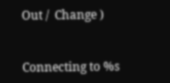Out /  Change )


Connecting to %s